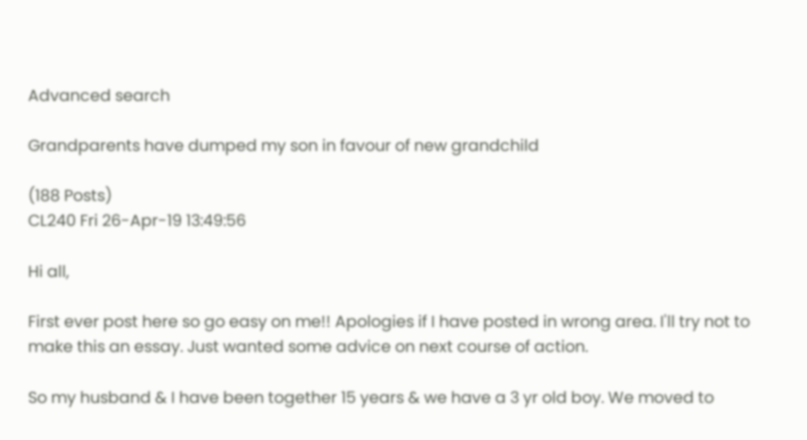Advanced search

Grandparents have dumped my son in favour of new grandchild

(188 Posts)
CL240 Fri 26-Apr-19 13:49:56

Hi all,

First ever post here so go easy on me!! Apologies if I have posted in wrong area. I'll try not to make this an essay. Just wanted some advice on next course of action.

So my husband & I have been together 15 years & we have a 3 yr old boy. We moved to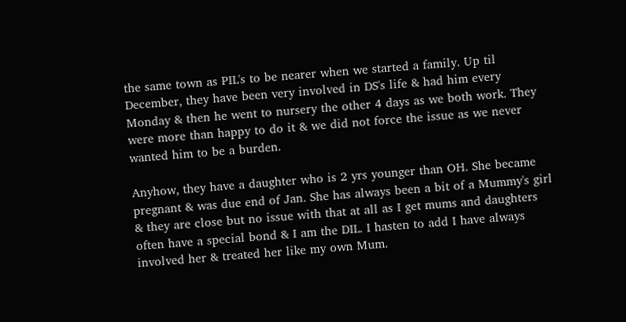the same town as PIL's to be nearer when we started a family. Up til December, they have been very involved in DS's life & had him every Monday & then he went to nursery the other 4 days as we both work. They were more than happy to do it & we did not force the issue as we never wanted him to be a burden.

Anyhow, they have a daughter who is 2 yrs younger than OH. She became pregnant & was due end of Jan. She has always been a bit of a Mummy's girl & they are close but no issue with that at all as I get mums and daughters often have a special bond & I am the DIL. I hasten to add I have always involved her & treated her like my own Mum.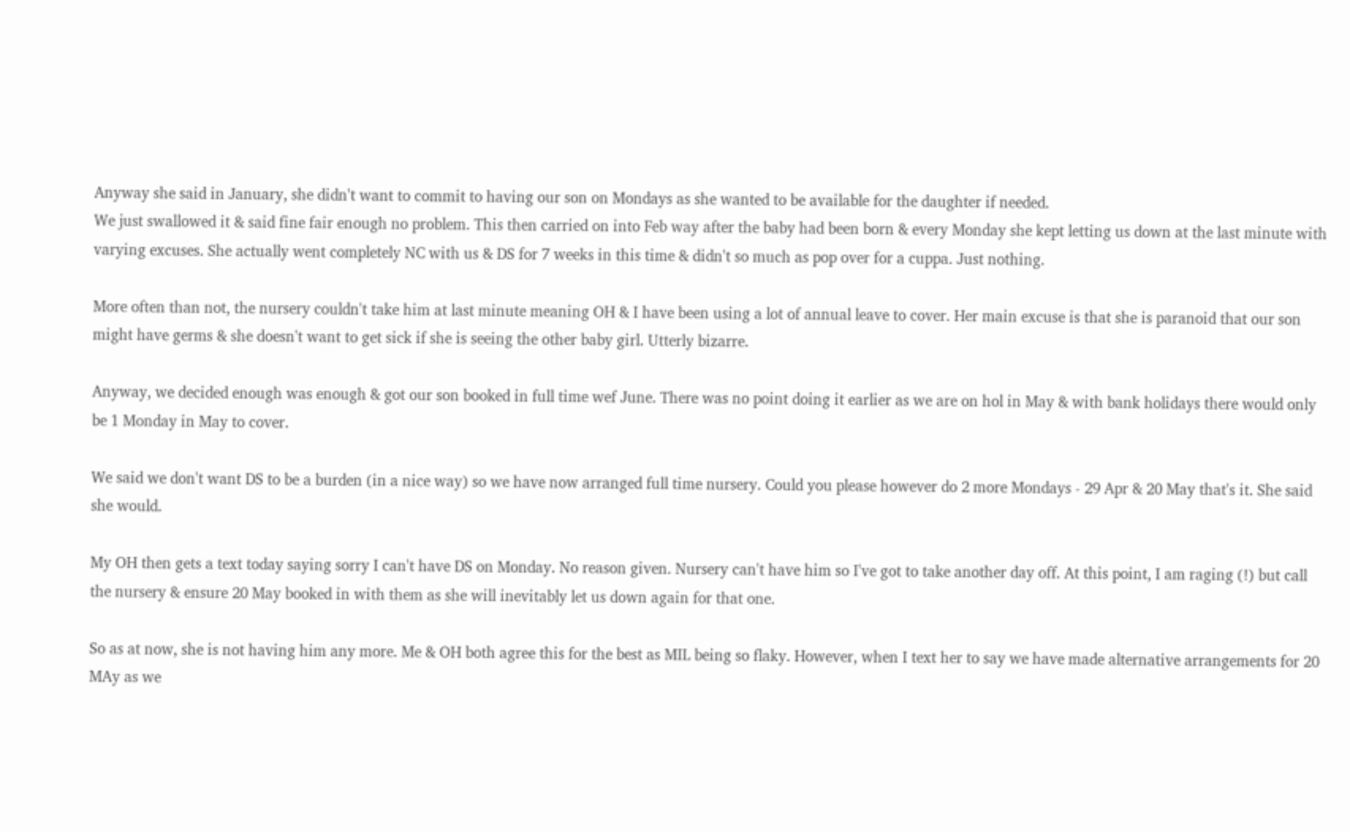Anyway she said in January, she didn't want to commit to having our son on Mondays as she wanted to be available for the daughter if needed.
We just swallowed it & said fine fair enough no problem. This then carried on into Feb way after the baby had been born & every Monday she kept letting us down at the last minute with varying excuses. She actually went completely NC with us & DS for 7 weeks in this time & didn't so much as pop over for a cuppa. Just nothing.

More often than not, the nursery couldn't take him at last minute meaning OH & I have been using a lot of annual leave to cover. Her main excuse is that she is paranoid that our son might have germs & she doesn't want to get sick if she is seeing the other baby girl. Utterly bizarre.

Anyway, we decided enough was enough & got our son booked in full time wef June. There was no point doing it earlier as we are on hol in May & with bank holidays there would only be 1 Monday in May to cover.

We said we don't want DS to be a burden (in a nice way) so we have now arranged full time nursery. Could you please however do 2 more Mondays - 29 Apr & 20 May that's it. She said she would.

My OH then gets a text today saying sorry I can't have DS on Monday. No reason given. Nursery can't have him so I've got to take another day off. At this point, I am raging (!) but call the nursery & ensure 20 May booked in with them as she will inevitably let us down again for that one.

So as at now, she is not having him any more. Me & OH both agree this for the best as MIL being so flaky. However, when I text her to say we have made alternative arrangements for 20 MAy as we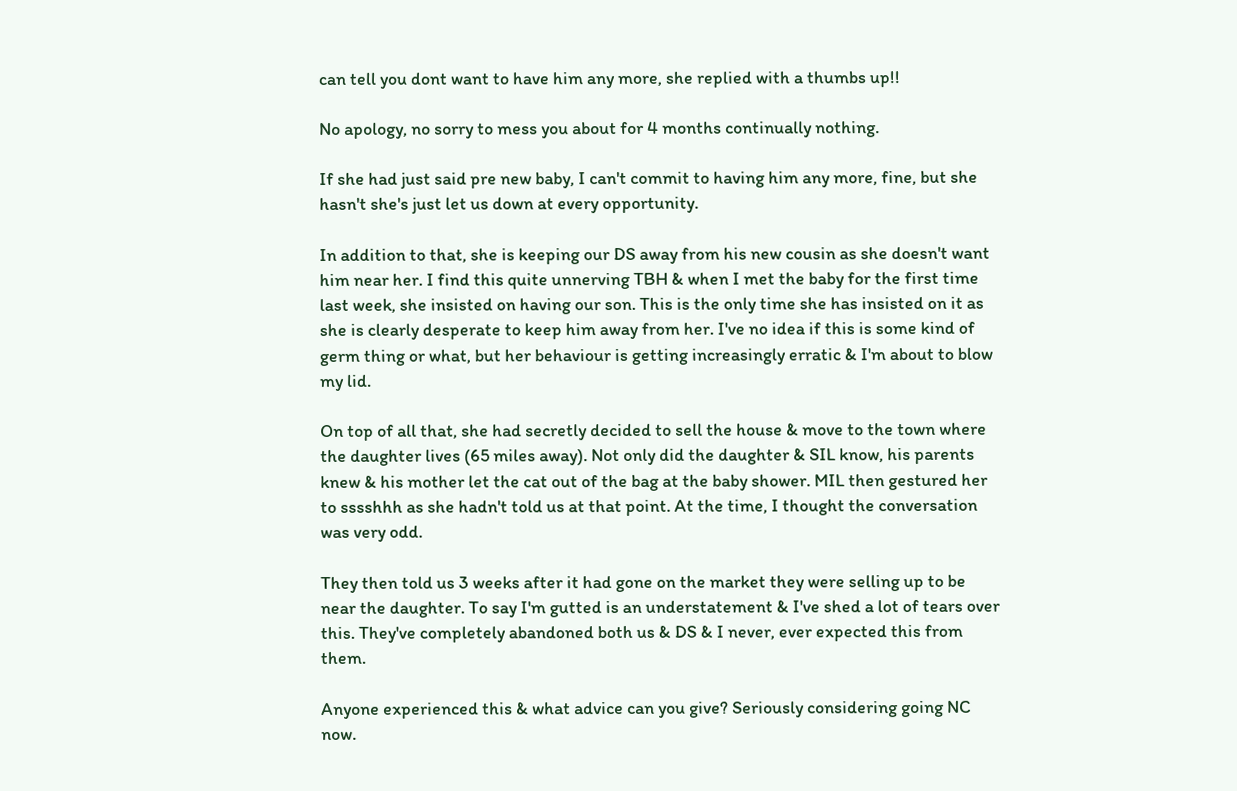can tell you dont want to have him any more, she replied with a thumbs up!!

No apology, no sorry to mess you about for 4 months continually nothing.

If she had just said pre new baby, I can't commit to having him any more, fine, but she hasn't she's just let us down at every opportunity.

In addition to that, she is keeping our DS away from his new cousin as she doesn't want him near her. I find this quite unnerving TBH & when I met the baby for the first time last week, she insisted on having our son. This is the only time she has insisted on it as she is clearly desperate to keep him away from her. I've no idea if this is some kind of germ thing or what, but her behaviour is getting increasingly erratic & I'm about to blow my lid.

On top of all that, she had secretly decided to sell the house & move to the town where the daughter lives (65 miles away). Not only did the daughter & SIL know, his parents knew & his mother let the cat out of the bag at the baby shower. MIL then gestured her to sssshhh as she hadn't told us at that point. At the time, I thought the conversation was very odd.

They then told us 3 weeks after it had gone on the market they were selling up to be near the daughter. To say I'm gutted is an understatement & I've shed a lot of tears over this. They've completely abandoned both us & DS & I never, ever expected this from them.

Anyone experienced this & what advice can you give? Seriously considering going NC now.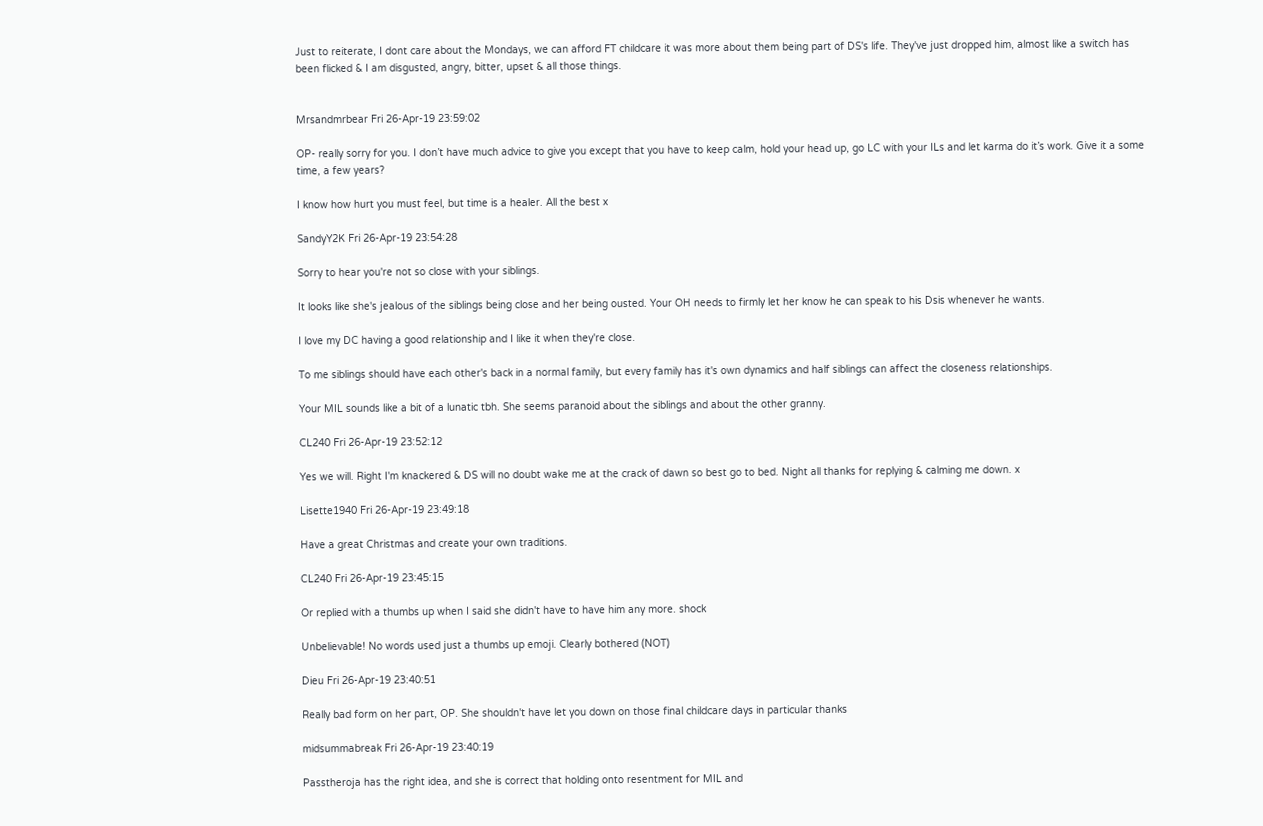Just to reiterate, I dont care about the Mondays, we can afford FT childcare it was more about them being part of DS's life. They've just dropped him, almost like a switch has been flicked & I am disgusted, angry, bitter, upset & all those things.


Mrsandmrbear Fri 26-Apr-19 23:59:02

OP- really sorry for you. I don’t have much advice to give you except that you have to keep calm, hold your head up, go LC with your ILs and let karma do it’s work. Give it a some time, a few years?

I know how hurt you must feel, but time is a healer. All the best x

SandyY2K Fri 26-Apr-19 23:54:28

Sorry to hear you're not so close with your siblings.

It looks like she's jealous of the siblings being close and her being ousted. Your OH needs to firmly let her know he can speak to his Dsis whenever he wants.

I love my DC having a good relationship and I like it when they're close.

To me siblings should have each other's back in a normal family, but every family has it's own dynamics and half siblings can affect the closeness relationships.

Your MIL sounds like a bit of a lunatic tbh. She seems paranoid about the siblings and about the other granny.

CL240 Fri 26-Apr-19 23:52:12

Yes we will. Right I'm knackered & DS will no doubt wake me at the crack of dawn so best go to bed. Night all thanks for replying & calming me down. x

Lisette1940 Fri 26-Apr-19 23:49:18

Have a great Christmas and create your own traditions.

CL240 Fri 26-Apr-19 23:45:15

Or replied with a thumbs up when I said she didn't have to have him any more. shock

Unbelievable! No words used just a thumbs up emoji. Clearly bothered (NOT)

Dieu Fri 26-Apr-19 23:40:51

Really bad form on her part, OP. She shouldn't have let you down on those final childcare days in particular thanks

midsummabreak Fri 26-Apr-19 23:40:19

Passtheroja has the right idea, and she is correct that holding onto resentment for MIL and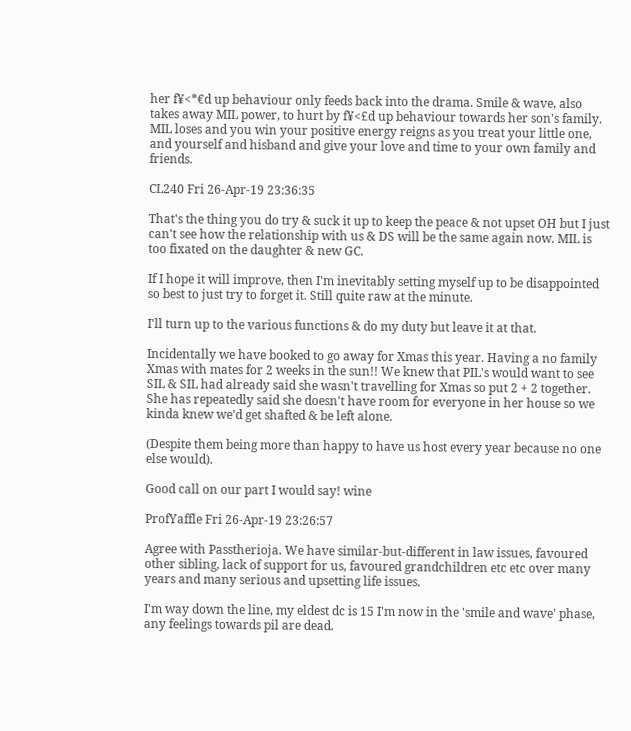her f¥<*€d up behaviour only feeds back into the drama. Smile & wave, also takes away MIL power, to hurt by f¥<£d up behaviour towards her son's family. MIL loses and you win your positive energy reigns as you treat your little one, and yourself and hisband and give your love and time to your own family and friends.

CL240 Fri 26-Apr-19 23:36:35

That's the thing you do try & suck it up to keep the peace & not upset OH but I just can't see how the relationship with us & DS will be the same again now. MIL is too fixated on the daughter & new GC.

If I hope it will improve, then I'm inevitably setting myself up to be disappointed so best to just try to forget it. Still quite raw at the minute.

I'll turn up to the various functions & do my duty but leave it at that.

Incidentally we have booked to go away for Xmas this year. Having a no family Xmas with mates for 2 weeks in the sun!! We knew that PIL's would want to see SIL & SIL had already said she wasn't travelling for Xmas so put 2 + 2 together. She has repeatedly said she doesn't have room for everyone in her house so we kinda knew we'd get shafted & be left alone.

(Despite them being more than happy to have us host every year because no one else would).

Good call on our part I would say! wine

ProfYaffle Fri 26-Apr-19 23:26:57

Agree with Passtherioja. We have similar-but-different in law issues, favoured other sibling, lack of support for us, favoured grandchildren etc etc over many years and many serious and upsetting life issues.

I'm way down the line, my eldest dc is 15 I'm now in the 'smile and wave' phase, any feelings towards pil are dead.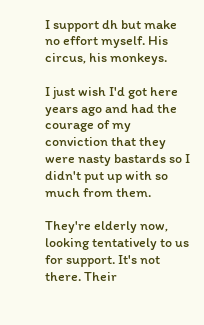I support dh but make no effort myself. His circus, his monkeys.

I just wish I'd got here years ago and had the courage of my conviction that they were nasty bastards so I didn't put up with so much from them.

They're elderly now, looking tentatively to us for support. It's not there. Their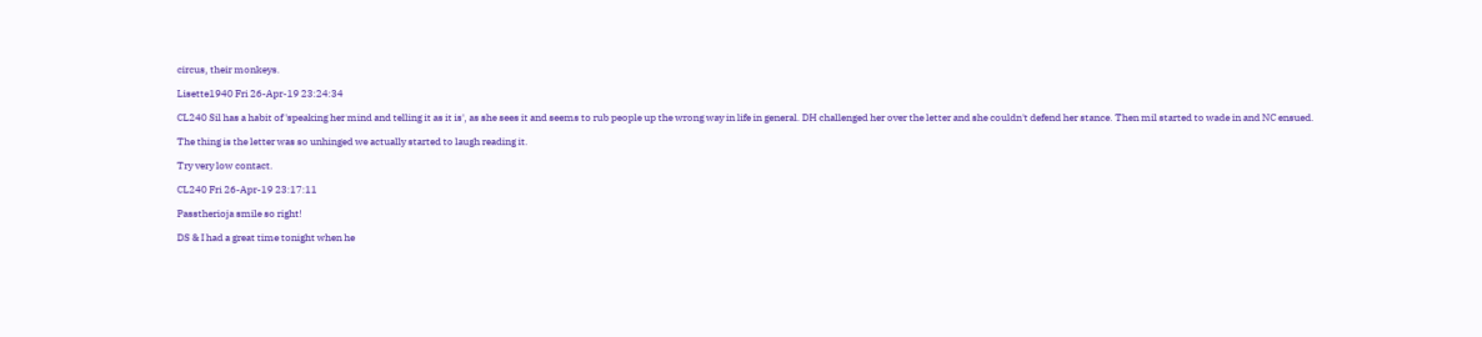circus, their monkeys.

Lisette1940 Fri 26-Apr-19 23:24:34

CL240 Sil has a habit of 'speaking her mind and telling it as it is', as she sees it and seems to rub people up the wrong way in life in general. DH challenged her over the letter and she couldn't defend her stance. Then mil started to wade in and NC ensued.

The thing is the letter was so unhinged we actually started to laugh reading it.

Try very low contact.

CL240 Fri 26-Apr-19 23:17:11

Passtherioja smile so right!

DS & I had a great time tonight when he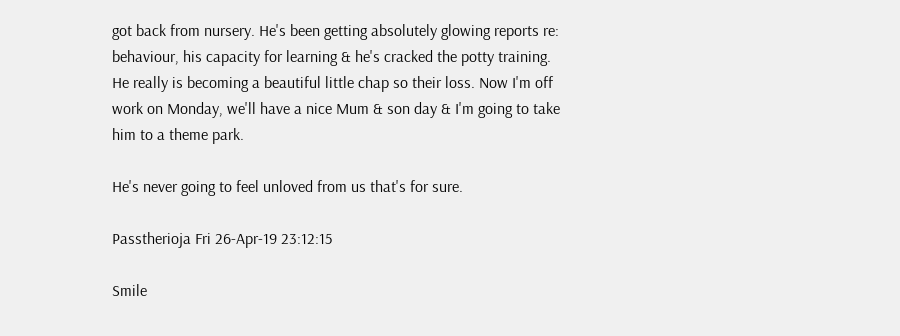got back from nursery. He's been getting absolutely glowing reports re: behaviour, his capacity for learning & he's cracked the potty training. He really is becoming a beautiful little chap so their loss. Now I'm off work on Monday, we'll have a nice Mum & son day & I'm going to take him to a theme park.

He's never going to feel unloved from us that's for sure.

Passtherioja Fri 26-Apr-19 23:12:15

Smile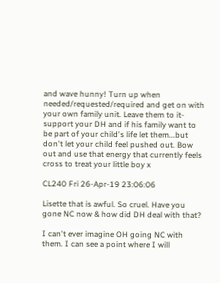and wave hunny! Turn up when needed/requested/required and get on with your own family unit. Leave them to it-support your DH and if his family want to be part of your child's life let them...but don't let your child feel pushed out. Bow out and use that energy that currently feels cross to treat your little boy x

CL240 Fri 26-Apr-19 23:06:06

Lisette that is awful. So cruel. Have you gone NC now & how did DH deal with that?

I can't ever imagine OH going NC with them. I can see a point where I will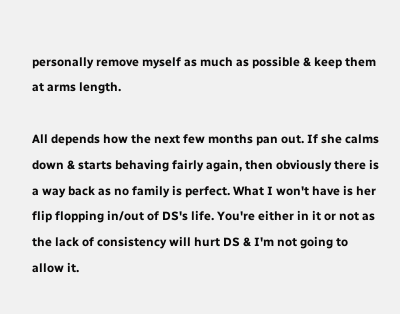personally remove myself as much as possible & keep them at arms length.

All depends how the next few months pan out. If she calms down & starts behaving fairly again, then obviously there is a way back as no family is perfect. What I won't have is her flip flopping in/out of DS's life. You're either in it or not as the lack of consistency will hurt DS & I'm not going to allow it.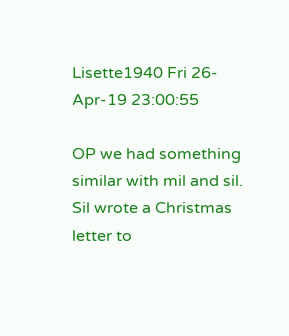Lisette1940 Fri 26-Apr-19 23:00:55

OP we had something similar with mil and sil. Sil wrote a Christmas letter to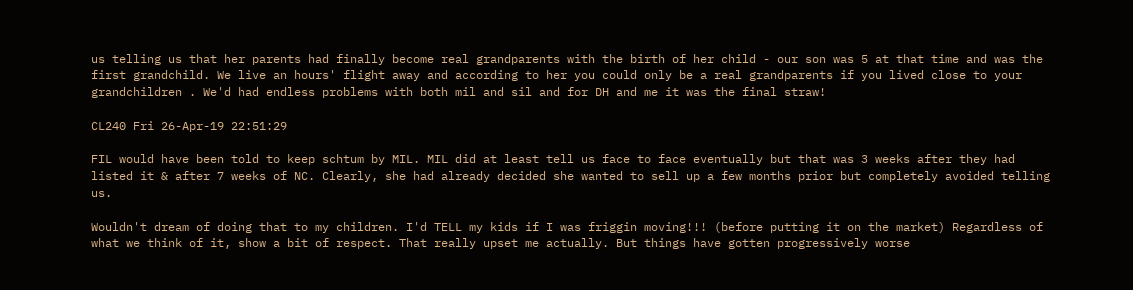us telling us that her parents had finally become real grandparents with the birth of her child - our son was 5 at that time and was the first grandchild. We live an hours' flight away and according to her you could only be a real grandparents if you lived close to your grandchildren . We'd had endless problems with both mil and sil and for DH and me it was the final straw!

CL240 Fri 26-Apr-19 22:51:29

FIL would have been told to keep schtum by MIL. MIL did at least tell us face to face eventually but that was 3 weeks after they had listed it & after 7 weeks of NC. Clearly, she had already decided she wanted to sell up a few months prior but completely avoided telling us.

Wouldn't dream of doing that to my children. I'd TELL my kids if I was friggin moving!!! (before putting it on the market) Regardless of what we think of it, show a bit of respect. That really upset me actually. But things have gotten progressively worse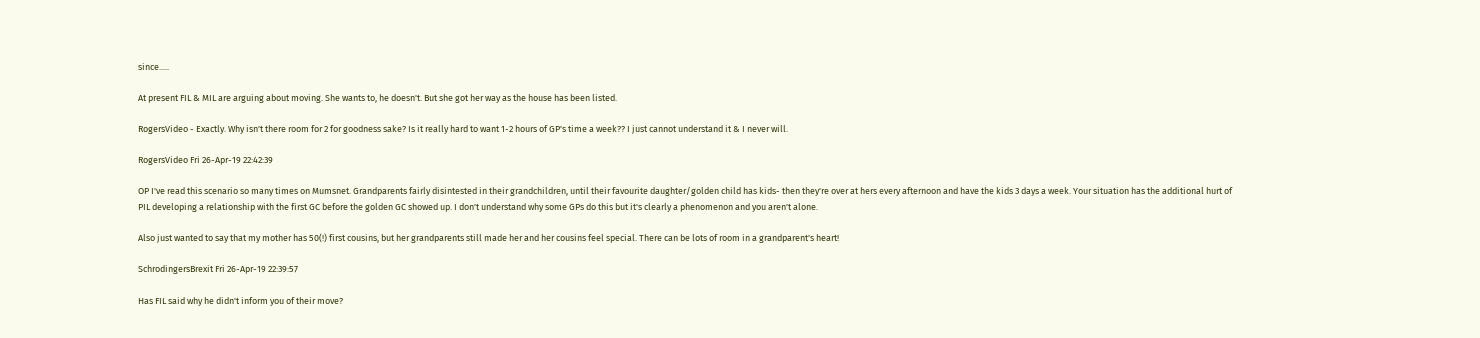since.....

At present FIL & MIL are arguing about moving. She wants to, he doesn't. But she got her way as the house has been listed.

RogersVideo - Exactly. Why isn't there room for 2 for goodness sake? Is it really hard to want 1-2 hours of GP's time a week?? I just cannot understand it & I never will.

RogersVideo Fri 26-Apr-19 22:42:39

OP I've read this scenario so many times on Mumsnet. Grandparents fairly disintested in their grandchildren, until their favourite daughter/golden child has kids- then they're over at hers every afternoon and have the kids 3 days a week. Your situation has the additional hurt of PIL developing a relationship with the first GC before the golden GC showed up. I don't understand why some GPs do this but it's clearly a phenomenon and you aren't alone.

Also just wanted to say that my mother has 50(!) first cousins, but her grandparents still made her and her cousins feel special. There can be lots of room in a grandparent's heart!

SchrodingersBrexit Fri 26-Apr-19 22:39:57

Has FIL said why he didn't inform you of their move?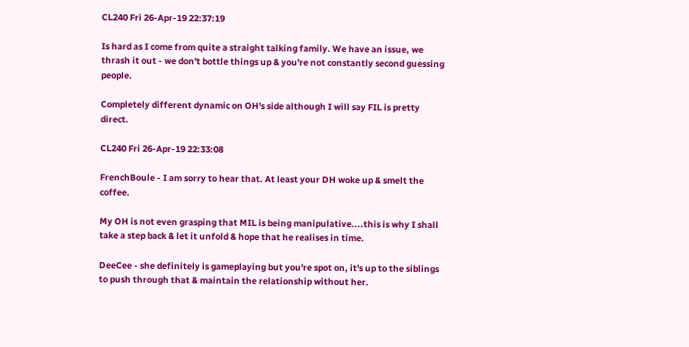CL240 Fri 26-Apr-19 22:37:19

Is hard as I come from quite a straight talking family. We have an issue, we thrash it out - we don't bottle things up & you're not constantly second guessing people.

Completely different dynamic on OH's side although I will say FIL is pretty direct.

CL240 Fri 26-Apr-19 22:33:08

FrenchBoule - I am sorry to hear that. At least your DH woke up & smelt the coffee.

My OH is not even grasping that MIL is being manipulative....this is why I shall take a step back & let it unfold & hope that he realises in time.

DeeCee - she definitely is gameplaying but you're spot on, it's up to the siblings to push through that & maintain the relationship without her.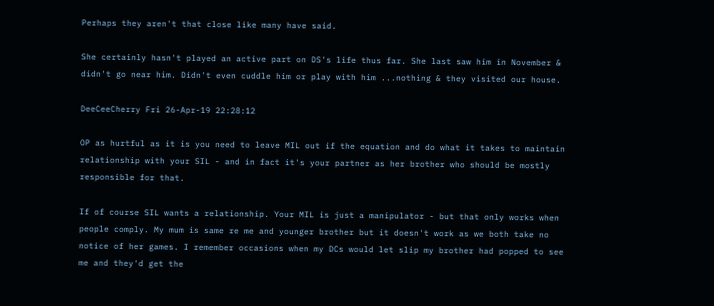Perhaps they aren't that close like many have said.

She certainly hasn't played an active part on DS's life thus far. She last saw him in November & didn't go near him. Didn't even cuddle him or play with him ...nothing & they visited our house.

DeeCeeCherry Fri 26-Apr-19 22:28:12

OP as hurtful as it is you need to leave MIL out if the equation and do what it takes to maintain relationship with your SIL - and in fact it's your partner as her brother who should be mostly responsible for that.

If of course SIL wants a relationship. Your MIL is just a manipulator - but that only works when people comply. My mum is same re me and younger brother but it doesn't work as we both take no notice of her games. I remember occasions when my DCs would let slip my brother had popped to see me and they'd get the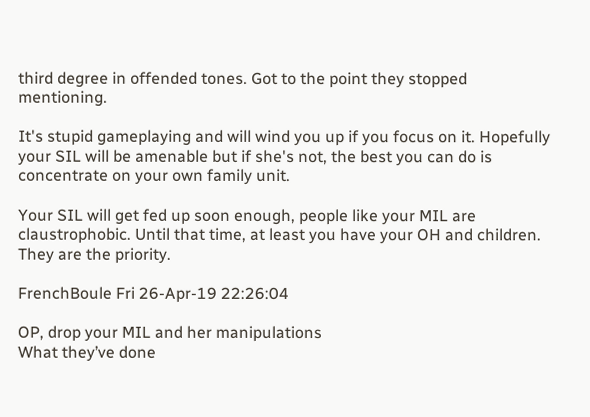third degree in offended tones. Got to the point they stopped mentioning.

It's stupid gameplaying and will wind you up if you focus on it. Hopefully your SIL will be amenable but if she's not, the best you can do is concentrate on your own family unit.

Your SIL will get fed up soon enough, people like your MIL are claustrophobic. Until that time, at least you have your OH and children. They are the priority.

FrenchBoule Fri 26-Apr-19 22:26:04

OP, drop your MIL and her manipulations
What they’ve done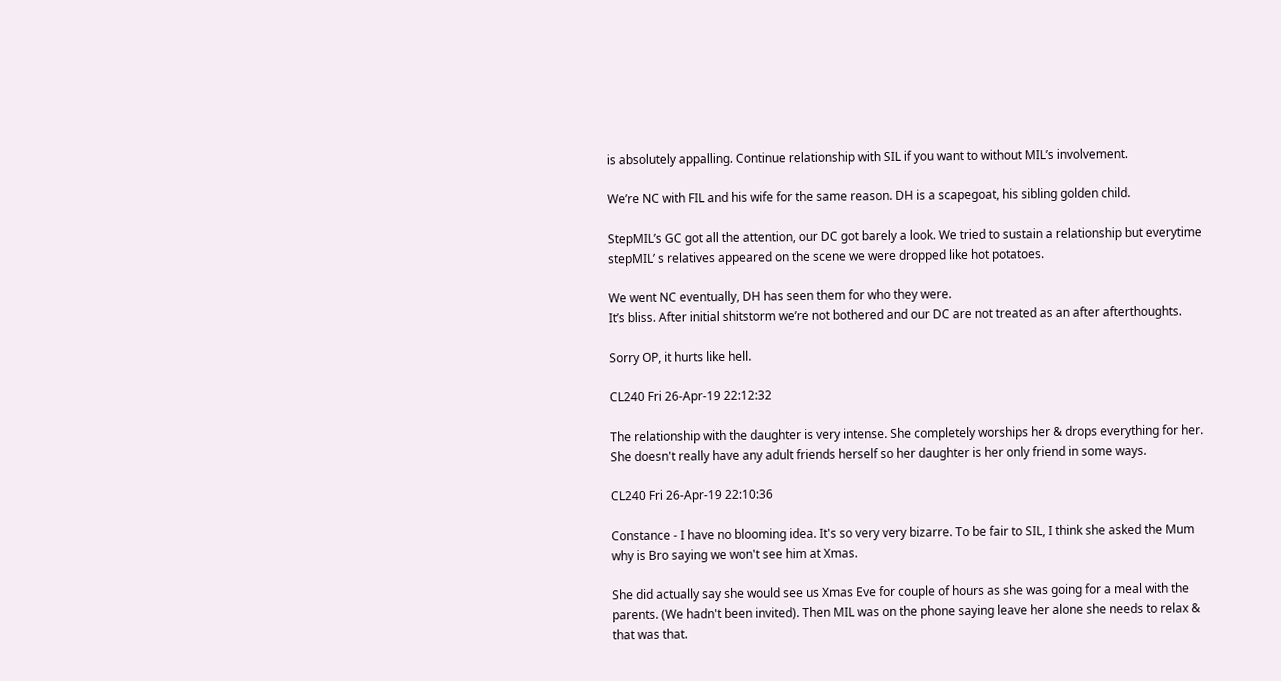is absolutely appalling. Continue relationship with SIL if you want to without MIL’s involvement.

We’re NC with FIL and his wife for the same reason. DH is a scapegoat, his sibling golden child.

StepMIL’s GC got all the attention, our DC got barely a look. We tried to sustain a relationship but everytime stepMIL’ s relatives appeared on the scene we were dropped like hot potatoes.

We went NC eventually, DH has seen them for who they were.
It’s bliss. After initial shitstorm we’re not bothered and our DC are not treated as an after afterthoughts.

Sorry OP, it hurts like hell.

CL240 Fri 26-Apr-19 22:12:32

The relationship with the daughter is very intense. She completely worships her & drops everything for her. She doesn't really have any adult friends herself so her daughter is her only friend in some ways.

CL240 Fri 26-Apr-19 22:10:36

Constance - I have no blooming idea. It's so very very bizarre. To be fair to SIL, I think she asked the Mum why is Bro saying we won't see him at Xmas.

She did actually say she would see us Xmas Eve for couple of hours as she was going for a meal with the parents. (We hadn't been invited). Then MIL was on the phone saying leave her alone she needs to relax & that was that.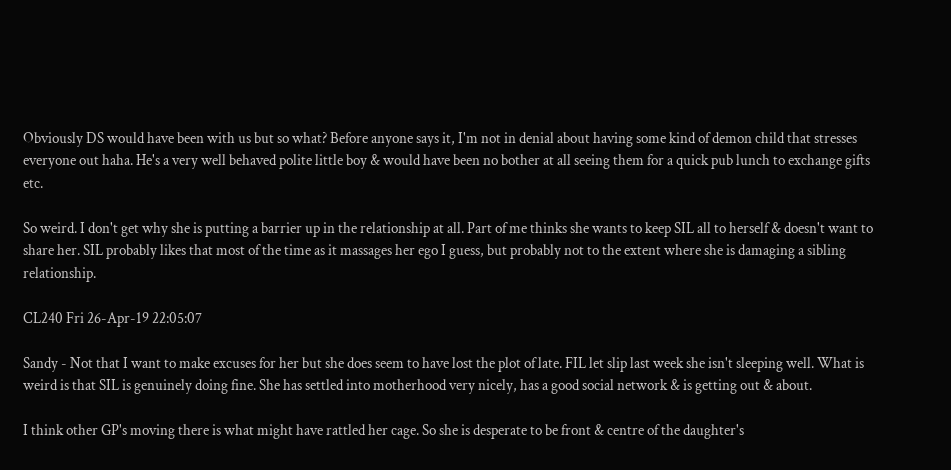Obviously DS would have been with us but so what? Before anyone says it, I'm not in denial about having some kind of demon child that stresses everyone out haha. He's a very well behaved polite little boy & would have been no bother at all seeing them for a quick pub lunch to exchange gifts etc.

So weird. I don't get why she is putting a barrier up in the relationship at all. Part of me thinks she wants to keep SIL all to herself & doesn't want to share her. SIL probably likes that most of the time as it massages her ego I guess, but probably not to the extent where she is damaging a sibling relationship.

CL240 Fri 26-Apr-19 22:05:07

Sandy - Not that I want to make excuses for her but she does seem to have lost the plot of late. FIL let slip last week she isn't sleeping well. What is weird is that SIL is genuinely doing fine. She has settled into motherhood very nicely, has a good social network & is getting out & about.

I think other GP's moving there is what might have rattled her cage. So she is desperate to be front & centre of the daughter's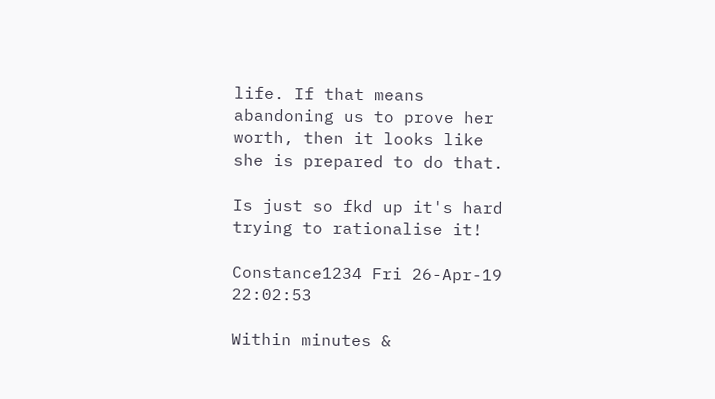life. If that means abandoning us to prove her worth, then it looks like she is prepared to do that.

Is just so fkd up it's hard trying to rationalise it!

Constance1234 Fri 26-Apr-19 22:02:53

Within minutes &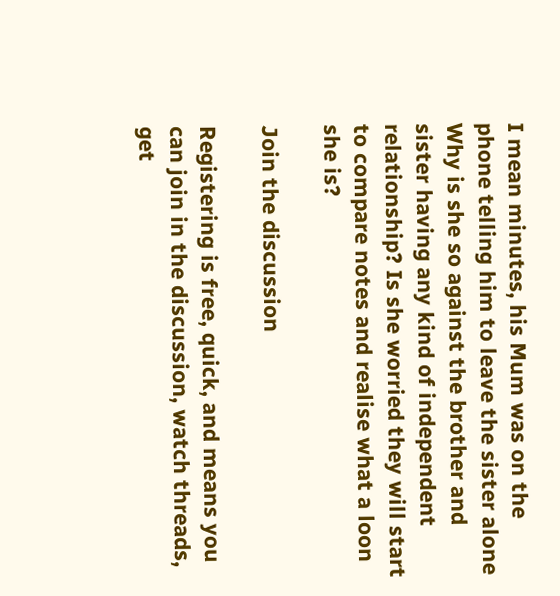I mean minutes, his Mum was on the phone telling him to leave the sister alone Why is she so against the brother and sister having any kind of independent relationship? Is she worried they will start to compare notes and realise what a loon she is?

Join the discussion

Registering is free, quick, and means you can join in the discussion, watch threads, get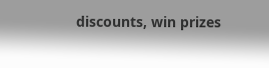discounts, win prizes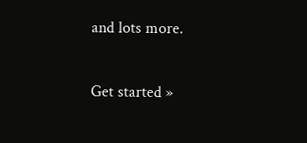and lots more.

Get started »